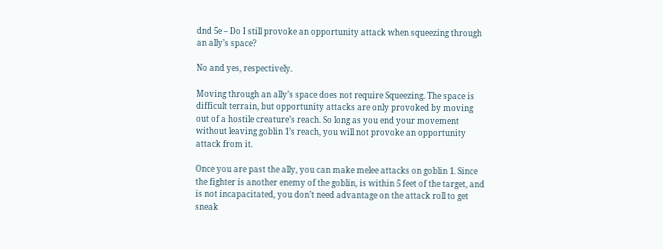dnd 5e – Do I still provoke an opportunity attack when squeezing through an ally’s space?

No and yes, respectively.

Moving through an ally’s space does not require Squeezing. The space is difficult terrain, but opportunity attacks are only provoked by moving out of a hostile creature’s reach. So long as you end your movement without leaving goblin 1’s reach, you will not provoke an opportunity attack from it.

Once you are past the ally, you can make melee attacks on goblin 1. Since the fighter is another enemy of the goblin, is within 5 feet of the target, and is not incapacitated, you don’t need advantage on the attack roll to get sneak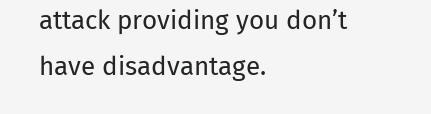attack providing you don’t have disadvantage.